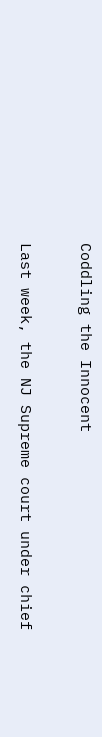Coddling the Innocent

Last week, the NJ Supreme court under chief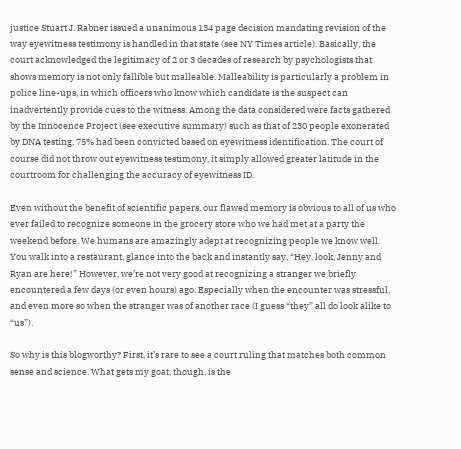justice Stuart J. Rabner issued a unanimous 134 page decision mandating revision of the way eyewitness testimony is handled in that state (see NY Times article). Basically, the court acknowledged the legitimacy of 2 or 3 decades of research by psychologists that shows memory is not only fallible but malleable. Malleability is particularly a problem in police line-ups, in which officers who know which candidate is the suspect can inadvertently provide cues to the witness. Among the data considered were facts gathered by the Innocence Project (see executive summary) such as that of 230 people exonerated by DNA testing, 75% had been convicted based on eyewitness identification. The court of course did not throw out eyewitness testimony, it simply allowed greater latitude in the courtroom for challenging the accuracy of eyewitness ID.

Even without the benefit of scientific papers, our flawed memory is obvious to all of us who ever failed to recognize someone in the grocery store who we had met at a party the weekend before. We humans are amazingly adept at recognizing people we know well. You walk into a restaurant, glance into the back and instantly say, “Hey, look, Jenny and Ryan are here!” However, we’re not very good at recognizing a stranger we briefly encountered a few days (or even hours) ago. Especially when the encounter was stressful, and even more so when the stranger was of another race (I guess “they” all do look alike to “us”).

So why is this blogworthy? First, it’s rare to see a court ruling that matches both common sense and science. What gets my goat, though, is the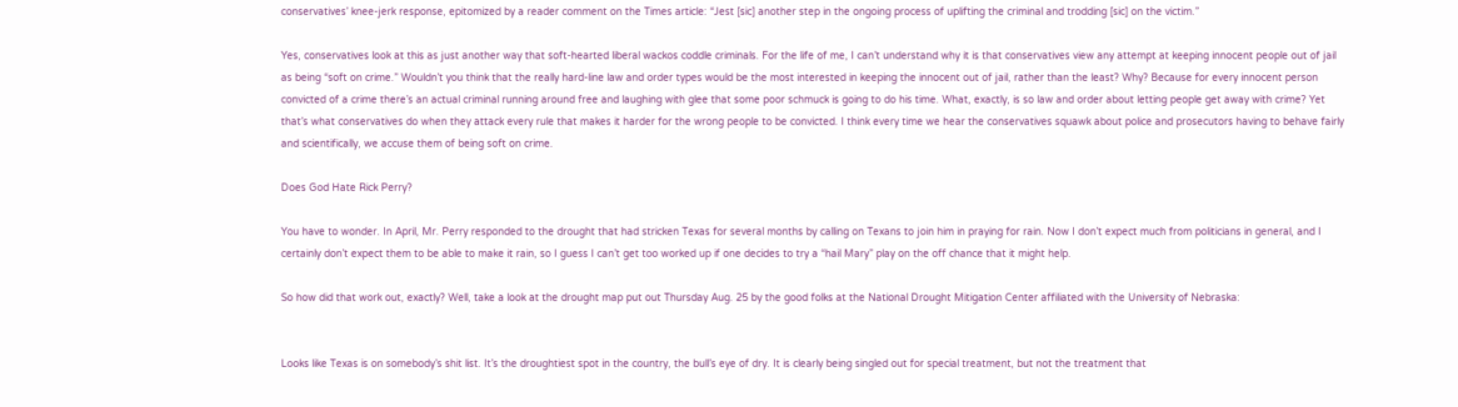conservatives’ knee-jerk response, epitomized by a reader comment on the Times article: “Jest [sic] another step in the ongoing process of uplifting the criminal and trodding [sic] on the victim.”

Yes, conservatives look at this as just another way that soft-hearted liberal wackos coddle criminals. For the life of me, I can’t understand why it is that conservatives view any attempt at keeping innocent people out of jail as being “soft on crime.” Wouldn’t you think that the really hard-line law and order types would be the most interested in keeping the innocent out of jail, rather than the least? Why? Because for every innocent person convicted of a crime there’s an actual criminal running around free and laughing with glee that some poor schmuck is going to do his time. What, exactly, is so law and order about letting people get away with crime? Yet that’s what conservatives do when they attack every rule that makes it harder for the wrong people to be convicted. I think every time we hear the conservatives squawk about police and prosecutors having to behave fairly and scientifically, we accuse them of being soft on crime.

Does God Hate Rick Perry?

You have to wonder. In April, Mr. Perry responded to the drought that had stricken Texas for several months by calling on Texans to join him in praying for rain. Now I don’t expect much from politicians in general, and I certainly don’t expect them to be able to make it rain, so I guess I can’t get too worked up if one decides to try a “hail Mary” play on the off chance that it might help.

So how did that work out, exactly? Well, take a look at the drought map put out Thursday Aug. 25 by the good folks at the National Drought Mitigation Center affiliated with the University of Nebraska:


Looks like Texas is on somebody’s shit list. It’s the droughtiest spot in the country, the bull’s eye of dry. It is clearly being singled out for special treatment, but not the treatment that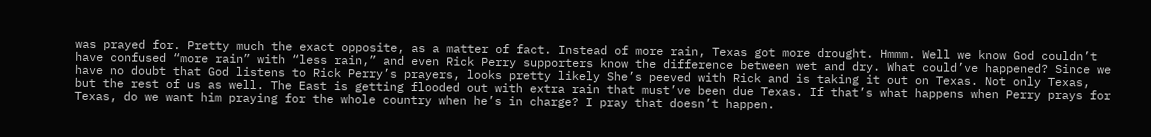was prayed for. Pretty much the exact opposite, as a matter of fact. Instead of more rain, Texas got more drought. Hmmm. Well we know God couldn’t have confused “more rain” with “less rain,” and even Rick Perry supporters know the difference between wet and dry. What could’ve happened? Since we have no doubt that God listens to Rick Perry’s prayers, looks pretty likely She’s peeved with Rick and is taking it out on Texas. Not only Texas, but the rest of us as well. The East is getting flooded out with extra rain that must’ve been due Texas. If that’s what happens when Perry prays for Texas, do we want him praying for the whole country when he’s in charge? I pray that doesn’t happen.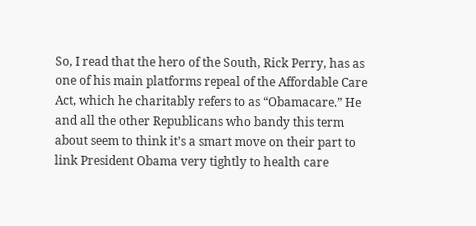So, I read that the hero of the South, Rick Perry, has as one of his main platforms repeal of the Affordable Care Act, which he charitably refers to as “Obamacare.” He and all the other Republicans who bandy this term about seem to think it’s a smart move on their part to link President Obama very tightly to health care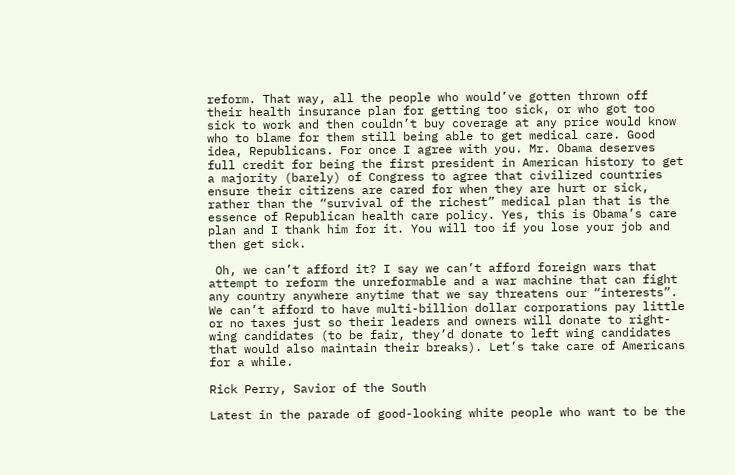reform. That way, all the people who would’ve gotten thrown off their health insurance plan for getting too sick, or who got too sick to work and then couldn’t buy coverage at any price would know who to blame for them still being able to get medical care. Good idea, Republicans. For once I agree with you. Mr. Obama deserves full credit for being the first president in American history to get a majority (barely) of Congress to agree that civilized countries ensure their citizens are cared for when they are hurt or sick, rather than the “survival of the richest” medical plan that is the essence of Republican health care policy. Yes, this is Obama’s care plan and I thank him for it. You will too if you lose your job and then get sick.

 Oh, we can’t afford it? I say we can’t afford foreign wars that attempt to reform the unreformable and a war machine that can fight any country anywhere anytime that we say threatens our “interests”. We can’t afford to have multi-billion dollar corporations pay little or no taxes just so their leaders and owners will donate to right-wing candidates (to be fair, they’d donate to left wing candidates that would also maintain their breaks). Let’s take care of Americans for a while.

Rick Perry, Savior of the South

Latest in the parade of good-looking white people who want to be the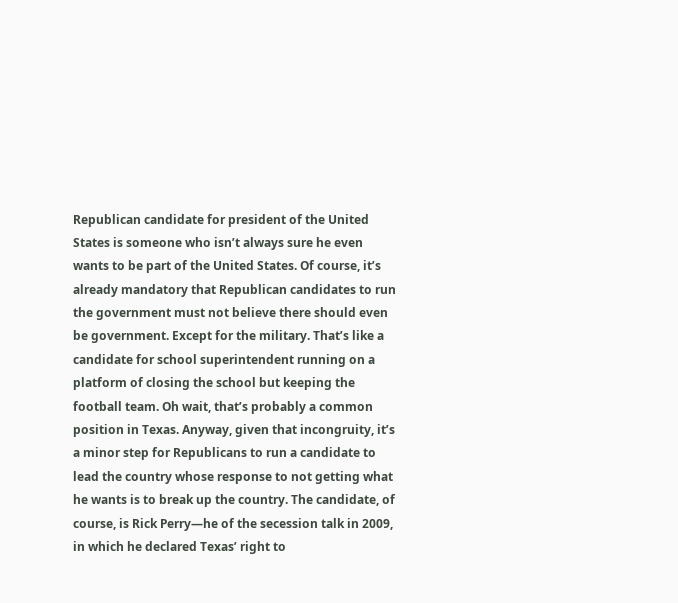Republican candidate for president of the United States is someone who isn’t always sure he even wants to be part of the United States. Of course, it’s already mandatory that Republican candidates to run the government must not believe there should even be government. Except for the military. That’s like a candidate for school superintendent running on a platform of closing the school but keeping the football team. Oh wait, that’s probably a common position in Texas. Anyway, given that incongruity, it’s a minor step for Republicans to run a candidate to lead the country whose response to not getting what he wants is to break up the country. The candidate, of course, is Rick Perry—he of the secession talk in 2009, in which he declared Texas’ right to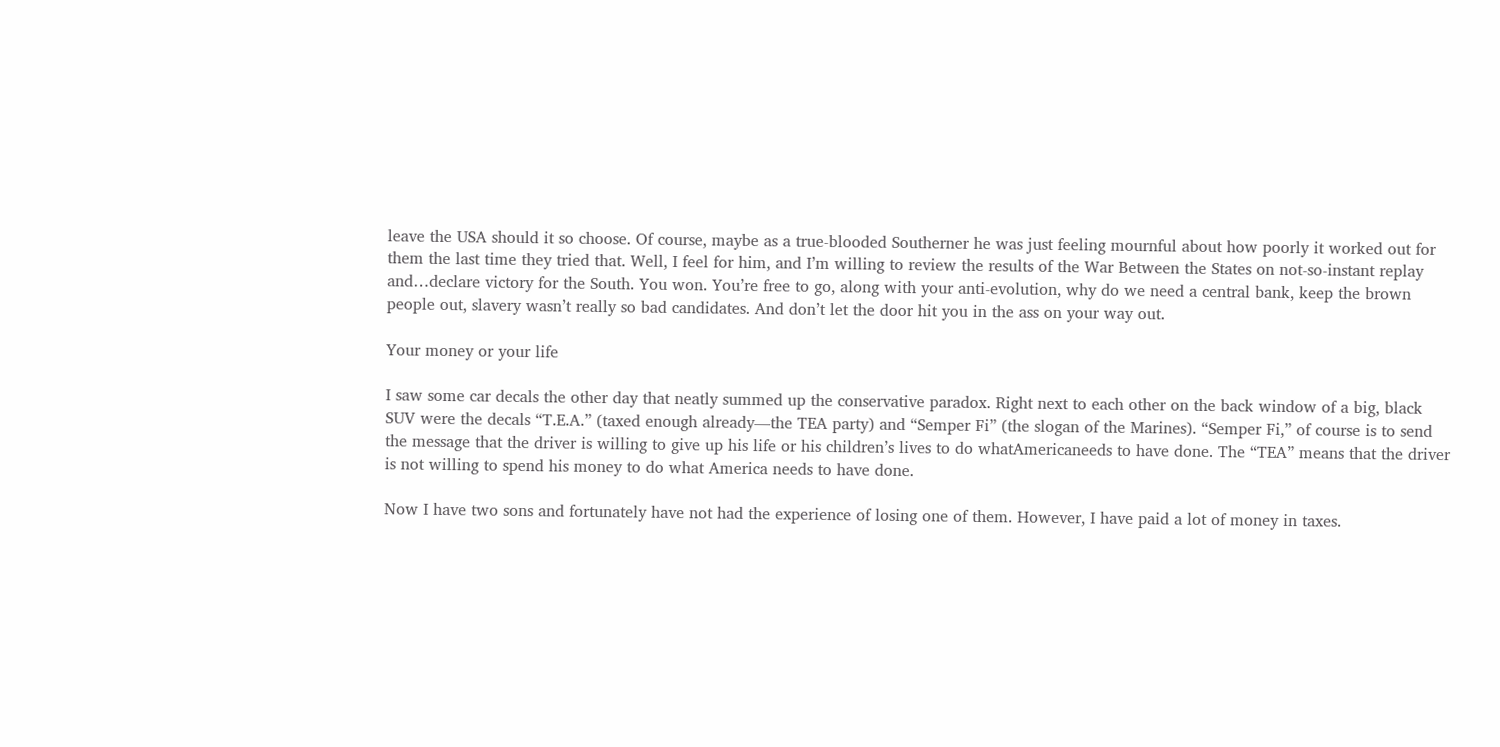leave the USA should it so choose. Of course, maybe as a true-blooded Southerner he was just feeling mournful about how poorly it worked out for them the last time they tried that. Well, I feel for him, and I’m willing to review the results of the War Between the States on not-so-instant replay and…declare victory for the South. You won. You’re free to go, along with your anti-evolution, why do we need a central bank, keep the brown people out, slavery wasn’t really so bad candidates. And don’t let the door hit you in the ass on your way out.

Your money or your life

I saw some car decals the other day that neatly summed up the conservative paradox. Right next to each other on the back window of a big, black SUV were the decals “T.E.A.” (taxed enough already—the TEA party) and “Semper Fi” (the slogan of the Marines). “Semper Fi,” of course is to send the message that the driver is willing to give up his life or his children’s lives to do whatAmericaneeds to have done. The “TEA” means that the driver is not willing to spend his money to do what America needs to have done.

Now I have two sons and fortunately have not had the experience of losing one of them. However, I have paid a lot of money in taxes.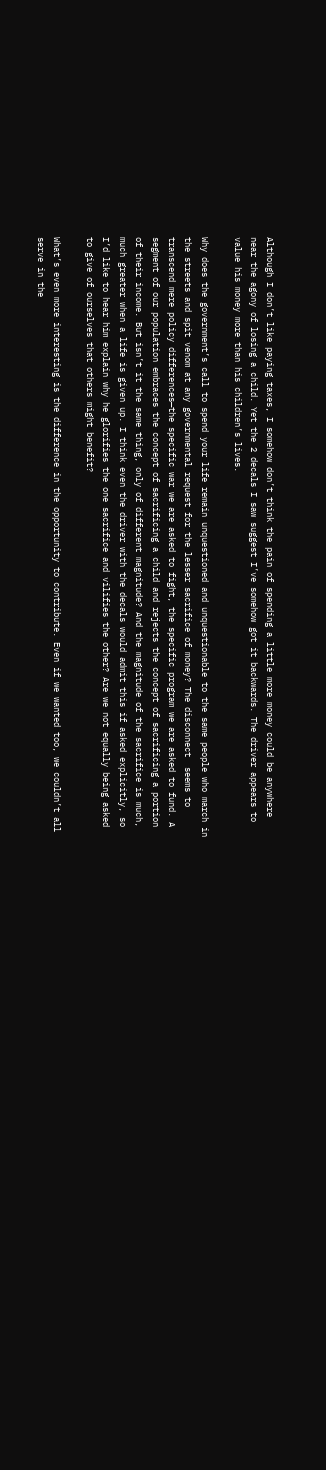Although I don’t like paying taxes, I somehow don’t think the pain of spending a little more money could be anywhere near the agony of losing a child. Yet the 2 decals I saw suggest I’ve somehow got it backwards. The driver appears to value his money more than his children’s lives.

Why does the government’s call to spend your life remain unquestioned and unquestionable to the same people who march in the streets and spit venom at any governmental request for the lesser sacrifice of money? The disconnect  seems to transcend mere policy differences—the specific war we are asked to fight, the specific program we are asked to fund. A segment of our population embraces the concept of sacrificing a child and rejects the concept of sacrificing a portion of their income. But isn’t it the same thing, only of different magnitude? And the magnitude of the sacrifice is much, much greater when a life is given up. I think even the driver with the decals would admit this if asked explicitly, so I’d like to hear him explain why he glorifies the one sacrifice and vilifies the other? Are we not equally being asked to give of ourselves that others might benefit?

What’s even more interesting is the difference in the opportunity to contribute. Even if we wanted too, we couldn’t all serve in the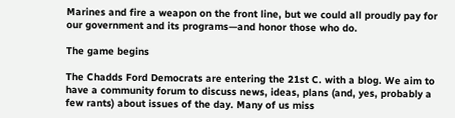Marines and fire a weapon on the front line, but we could all proudly pay for our government and its programs—and honor those who do.

The game begins

The Chadds Ford Democrats are entering the 21st C. with a blog. We aim to have a community forum to discuss news, ideas, plans (and, yes, probably a few rants) about issues of the day. Many of us miss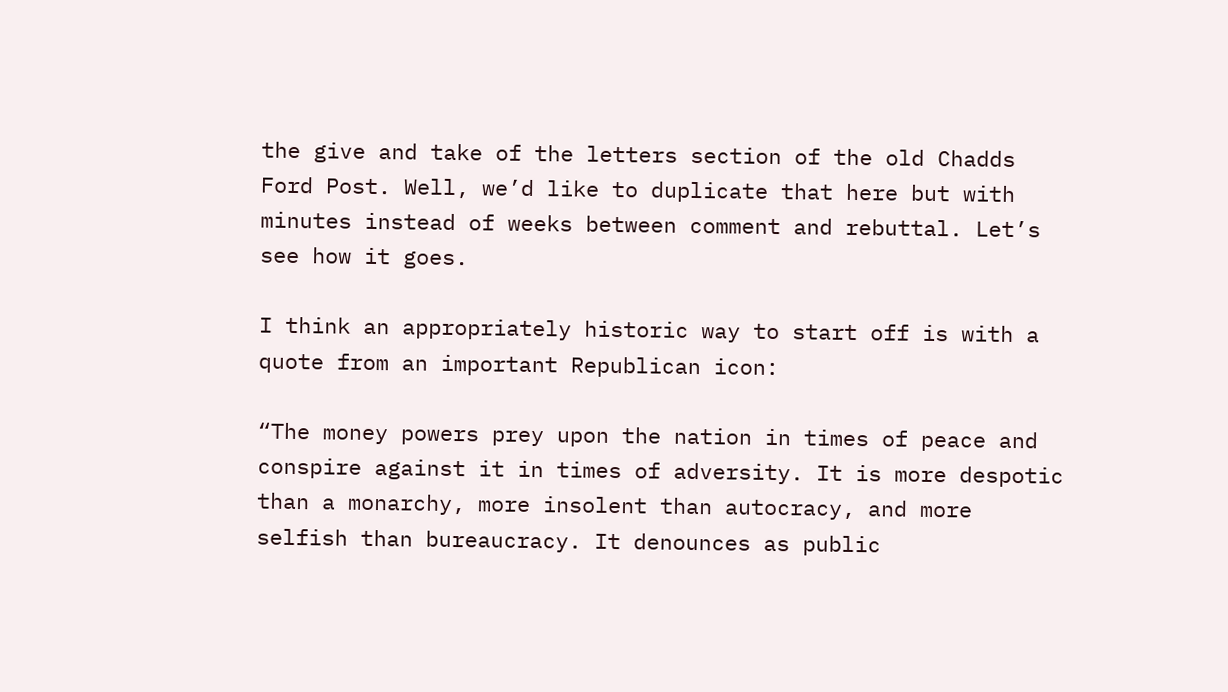the give and take of the letters section of the old Chadds Ford Post. Well, we’d like to duplicate that here but with minutes instead of weeks between comment and rebuttal. Let’s see how it goes.

I think an appropriately historic way to start off is with a quote from an important Republican icon:

“The money powers prey upon the nation in times of peace and conspire against it in times of adversity. It is more despotic than a monarchy, more insolent than autocracy, and more selfish than bureaucracy. It denounces as public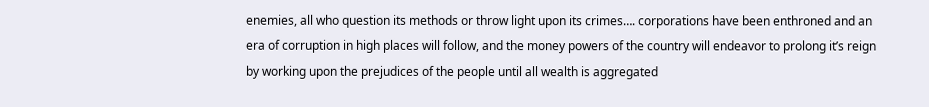enemies, all who question its methods or throw light upon its crimes…. corporations have been enthroned and an era of corruption in high places will follow, and the money powers of the country will endeavor to prolong it’s reign by working upon the prejudices of the people until all wealth is aggregated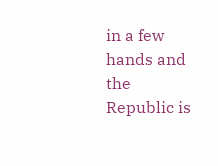in a few hands and the Republic is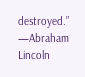destroyed.” —Abraham Lincoln